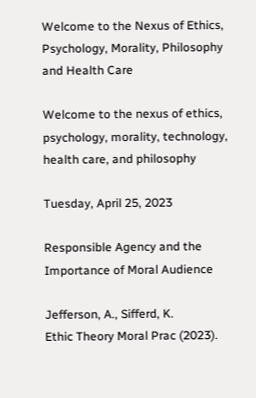Welcome to the Nexus of Ethics, Psychology, Morality, Philosophy and Health Care

Welcome to the nexus of ethics, psychology, morality, technology, health care, and philosophy

Tuesday, April 25, 2023

Responsible Agency and the Importance of Moral Audience

Jefferson, A., Sifferd, K.
Ethic Theory Moral Prac (2023).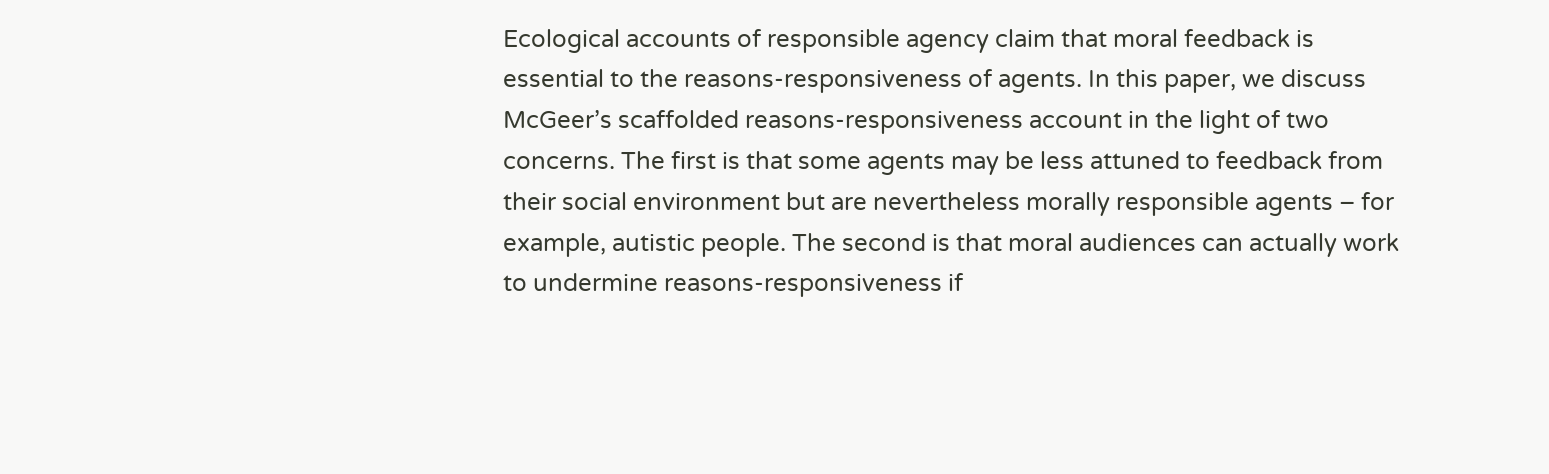Ecological accounts of responsible agency claim that moral feedback is essential to the reasons-responsiveness of agents. In this paper, we discuss McGeer’s scaffolded reasons-responsiveness account in the light of two concerns. The first is that some agents may be less attuned to feedback from their social environment but are nevertheless morally responsible agents – for example, autistic people. The second is that moral audiences can actually work to undermine reasons-responsiveness if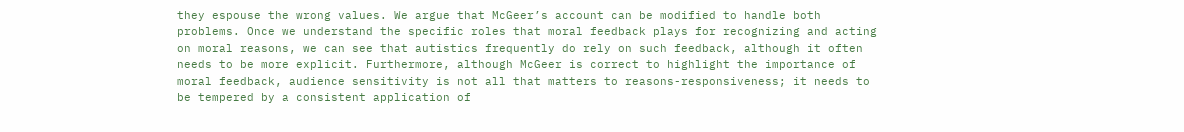they espouse the wrong values. We argue that McGeer’s account can be modified to handle both problems. Once we understand the specific roles that moral feedback plays for recognizing and acting on moral reasons, we can see that autistics frequently do rely on such feedback, although it often needs to be more explicit. Furthermore, although McGeer is correct to highlight the importance of moral feedback, audience sensitivity is not all that matters to reasons-responsiveness; it needs to be tempered by a consistent application of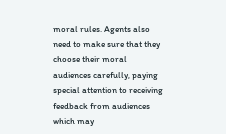moral rules. Agents also need to make sure that they choose their moral audiences carefully, paying special attention to receiving feedback from audiences which may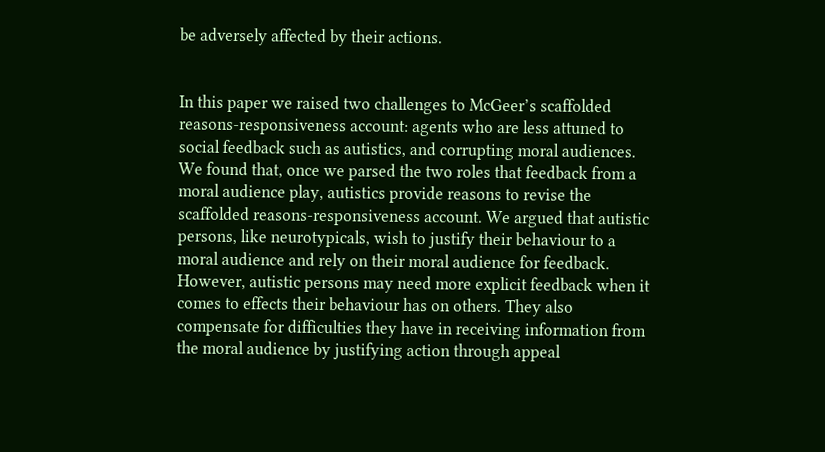be adversely affected by their actions.


In this paper we raised two challenges to McGeer’s scaffolded reasons-responsiveness account: agents who are less attuned to social feedback such as autistics, and corrupting moral audiences. We found that, once we parsed the two roles that feedback from a moral audience play, autistics provide reasons to revise the scaffolded reasons-responsiveness account. We argued that autistic persons, like neurotypicals, wish to justify their behaviour to a moral audience and rely on their moral audience for feedback. However, autistic persons may need more explicit feedback when it comes to effects their behaviour has on others. They also compensate for difficulties they have in receiving information from the moral audience by justifying action through appeal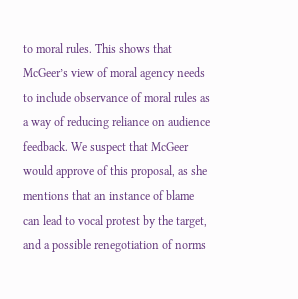to moral rules. This shows that McGeer’s view of moral agency needs to include observance of moral rules as a way of reducing reliance on audience feedback. We suspect that McGeer would approve of this proposal, as she mentions that an instance of blame can lead to vocal protest by the target, and a possible renegotiation of norms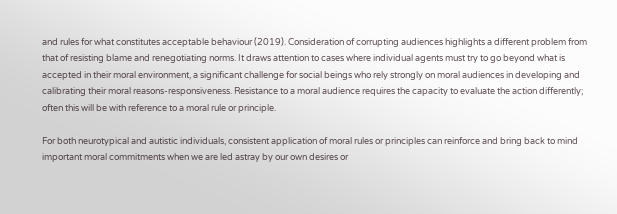and rules for what constitutes acceptable behaviour (2019). Consideration of corrupting audiences highlights a different problem from that of resisting blame and renegotiating norms. It draws attention to cases where individual agents must try to go beyond what is accepted in their moral environment, a significant challenge for social beings who rely strongly on moral audiences in developing and calibrating their moral reasons-responsiveness. Resistance to a moral audience requires the capacity to evaluate the action differently; often this will be with reference to a moral rule or principle.

For both neurotypical and autistic individuals, consistent application of moral rules or principles can reinforce and bring back to mind important moral commitments when we are led astray by our own desires or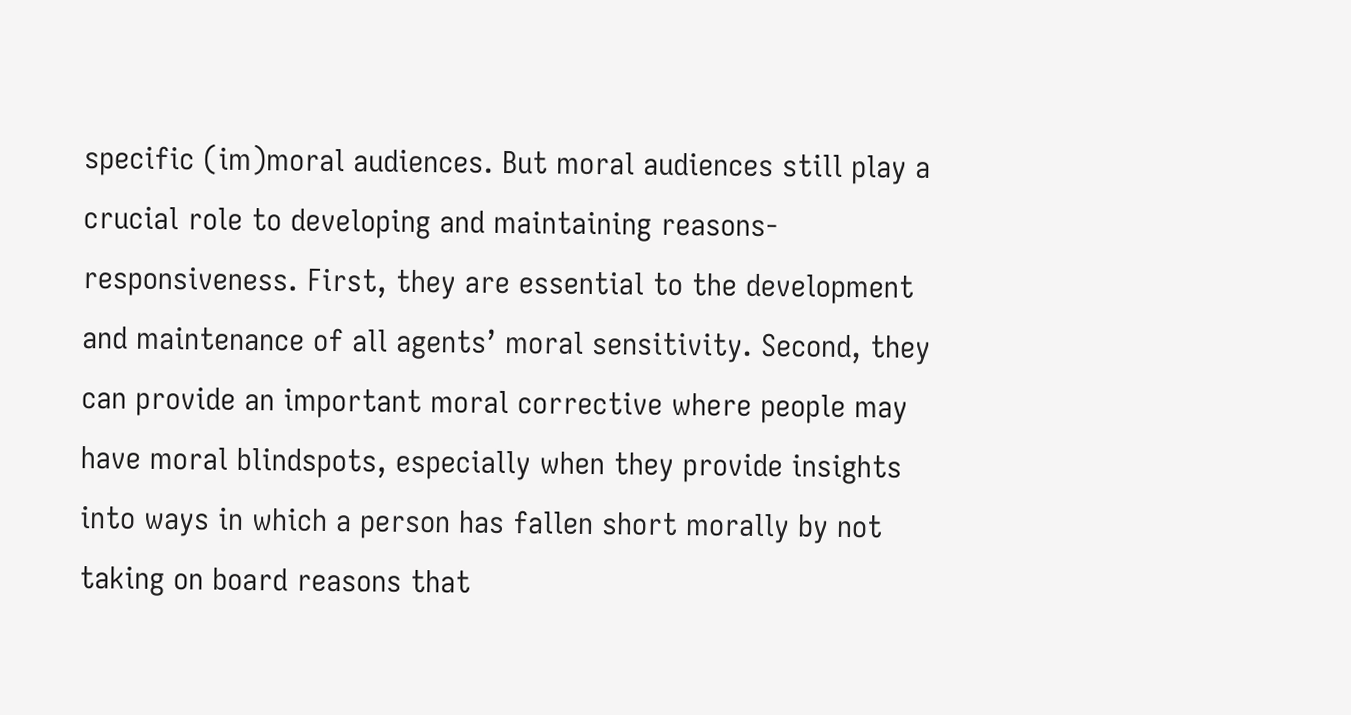specific (im)moral audiences. But moral audiences still play a crucial role to developing and maintaining reasons-responsiveness. First, they are essential to the development and maintenance of all agents’ moral sensitivity. Second, they can provide an important moral corrective where people may have moral blindspots, especially when they provide insights into ways in which a person has fallen short morally by not taking on board reasons that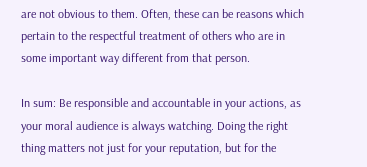are not obvious to them. Often, these can be reasons which pertain to the respectful treatment of others who are in some important way different from that person.

In sum: Be responsible and accountable in your actions, as your moral audience is always watching. Doing the right thing matters not just for your reputation, but for the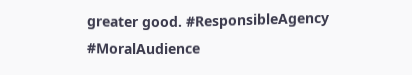greater good. #ResponsibleAgency #MoralAudience